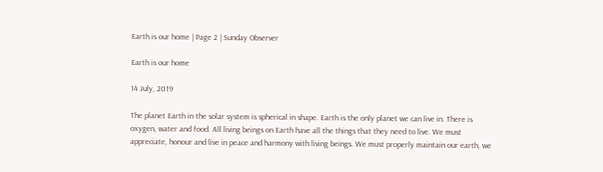Earth is our home | Page 2 | Sunday Observer

Earth is our home

14 July, 2019

The planet Earth in the solar system is spherical in shape. Earth is the only planet we can live in. There is oxygen, water and food. All living beings on Earth have all the things that they need to live. We must appreciate, honour and live in peace and harmony with living beings. We must properly maintain our earth, we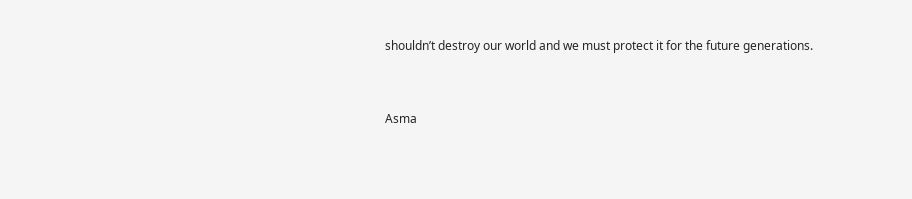shouldn’t destroy our world and we must protect it for the future generations.


Asma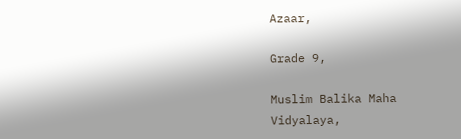Azaar,

Grade 9,

Muslim Balika Maha Vidyalaya,